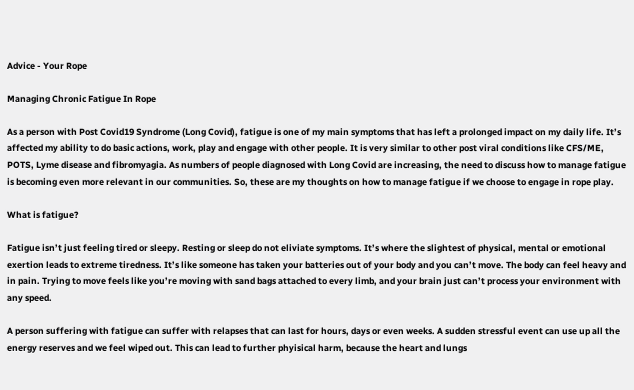Advice - Your Rope

Managing Chronic Fatigue In Rope

As a person with Post Covid19 Syndrome (Long Covid), fatigue is one of my main symptoms that has left a prolonged impact on my daily life. It’s affected my ability to do basic actions, work, play and engage with other people. It is very similar to other post viral conditions like CFS/ME, POTS, Lyme disease and fibromyagia. As numbers of people diagnosed with Long Covid are increasing, the need to discuss how to manage fatigue is becoming even more relevant in our communities. So, these are my thoughts on how to manage fatigue if we choose to engage in rope play.

What is fatigue?

Fatigue isn’t just feeling tired or sleepy. Resting or sleep do not eliviate symptoms. It’s where the slightest of physical, mental or emotional exertion leads to extreme tiredness. It’s like someone has taken your batteries out of your body and you can’t move. The body can feel heavy and in pain. Trying to move feels like you’re moving with sand bags attached to every limb, and your brain just can’t process your environment with any speed.

A person suffering with fatigue can suffer with relapses that can last for hours, days or even weeks. A sudden stressful event can use up all the energy reserves and we feel wiped out. This can lead to further phyisical harm, because the heart and lungs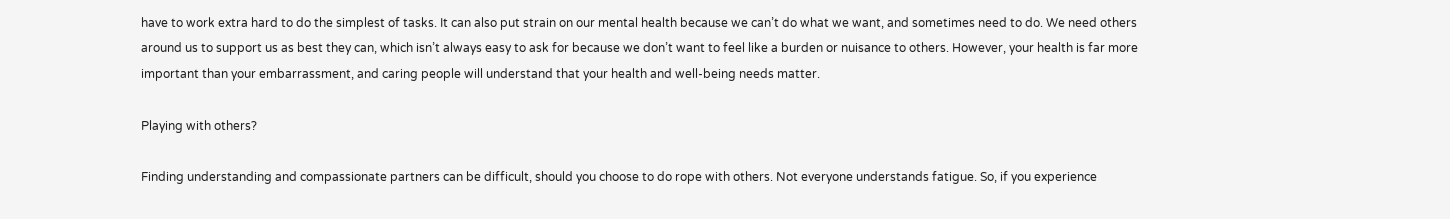have to work extra hard to do the simplest of tasks. It can also put strain on our mental health because we can’t do what we want, and sometimes need to do. We need others around us to support us as best they can, which isn’t always easy to ask for because we don’t want to feel like a burden or nuisance to others. However, your health is far more important than your embarrassment, and caring people will understand that your health and well-being needs matter.

Playing with others?

Finding understanding and compassionate partners can be difficult, should you choose to do rope with others. Not everyone understands fatigue. So, if you experience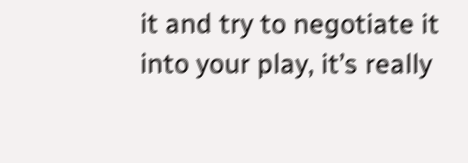it and try to negotiate it into your play, it’s really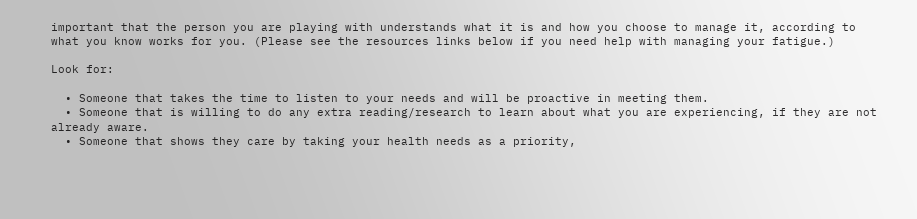important that the person you are playing with understands what it is and how you choose to manage it, according to what you know works for you. (Please see the resources links below if you need help with managing your fatigue.)

Look for:

  • Someone that takes the time to listen to your needs and will be proactive in meeting them.
  • Someone that is willing to do any extra reading/research to learn about what you are experiencing, if they are not already aware.
  • Someone that shows they care by taking your health needs as a priority,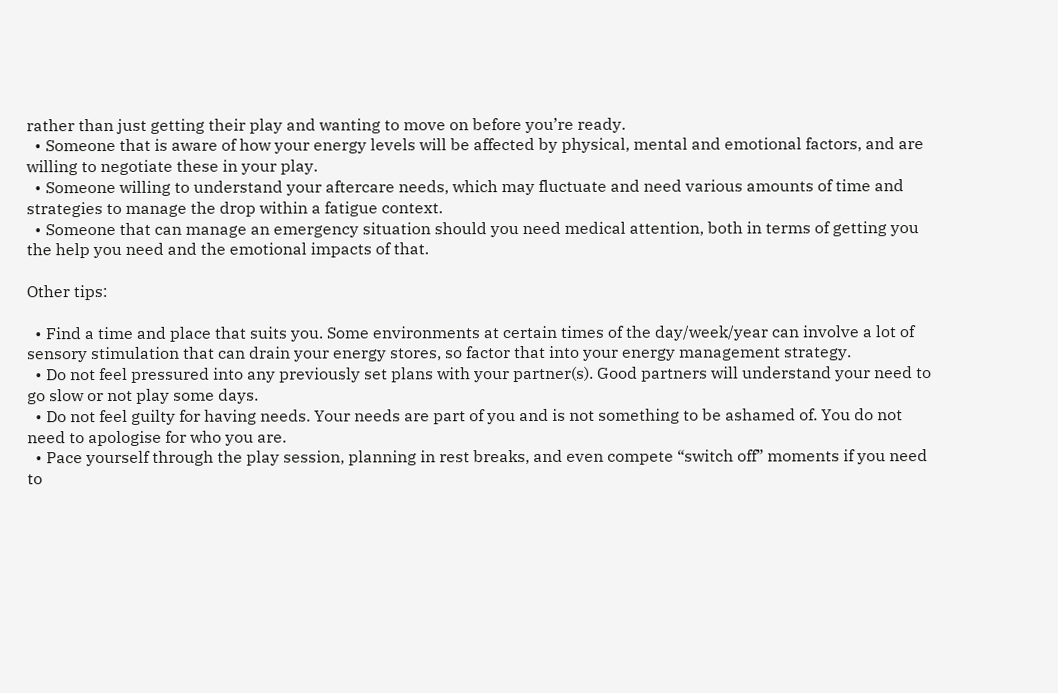rather than just getting their play and wanting to move on before you’re ready.
  • Someone that is aware of how your energy levels will be affected by physical, mental and emotional factors, and are willing to negotiate these in your play.
  • Someone willing to understand your aftercare needs, which may fluctuate and need various amounts of time and strategies to manage the drop within a fatigue context.
  • Someone that can manage an emergency situation should you need medical attention, both in terms of getting you the help you need and the emotional impacts of that.

Other tips:

  • Find a time and place that suits you. Some environments at certain times of the day/week/year can involve a lot of sensory stimulation that can drain your energy stores, so factor that into your energy management strategy.
  • Do not feel pressured into any previously set plans with your partner(s). Good partners will understand your need to go slow or not play some days.
  • Do not feel guilty for having needs. Your needs are part of you and is not something to be ashamed of. You do not need to apologise for who you are.
  • Pace yourself through the play session, planning in rest breaks, and even compete “switch off” moments if you need to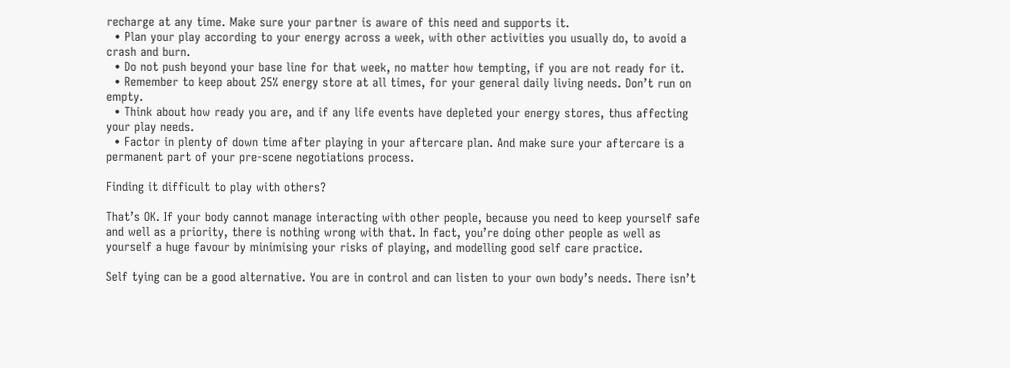recharge at any time. Make sure your partner is aware of this need and supports it.
  • Plan your play according to your energy across a week, with other activities you usually do, to avoid a crash and burn.
  • Do not push beyond your base line for that week, no matter how tempting, if you are not ready for it.
  • Remember to keep about 25% energy store at all times, for your general daily living needs. Don’t run on empty.
  • Think about how ready you are, and if any life events have depleted your energy stores, thus affecting your play needs.
  • Factor in plenty of down time after playing in your aftercare plan. And make sure your aftercare is a permanent part of your pre-scene negotiations process.

Finding it difficult to play with others?

That’s OK. If your body cannot manage interacting with other people, because you need to keep yourself safe and well as a priority, there is nothing wrong with that. In fact, you’re doing other people as well as yourself a huge favour by minimising your risks of playing, and modelling good self care practice.

Self tying can be a good alternative. You are in control and can listen to your own body’s needs. There isn’t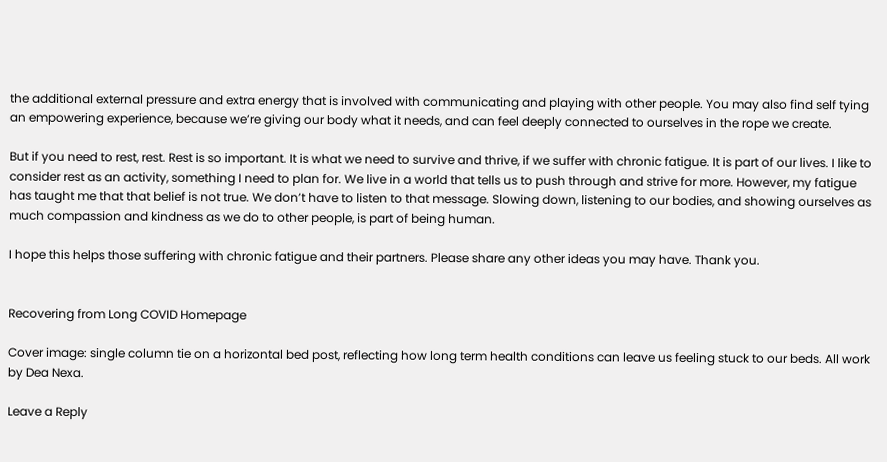the additional external pressure and extra energy that is involved with communicating and playing with other people. You may also find self tying an empowering experience, because we’re giving our body what it needs, and can feel deeply connected to ourselves in the rope we create.

But if you need to rest, rest. Rest is so important. It is what we need to survive and thrive, if we suffer with chronic fatigue. It is part of our lives. I like to consider rest as an activity, something I need to plan for. We live in a world that tells us to push through and strive for more. However, my fatigue has taught me that that belief is not true. We don’t have to listen to that message. Slowing down, listening to our bodies, and showing ourselves as much compassion and kindness as we do to other people, is part of being human.

I hope this helps those suffering with chronic fatigue and their partners. Please share any other ideas you may have. Thank you.


Recovering from Long COVID Homepage

Cover image: single column tie on a horizontal bed post, reflecting how long term health conditions can leave us feeling stuck to our beds. All work by Dea Nexa.

Leave a Reply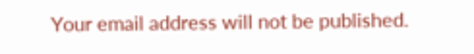Your email address will not be published.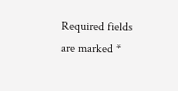Required fields are marked *